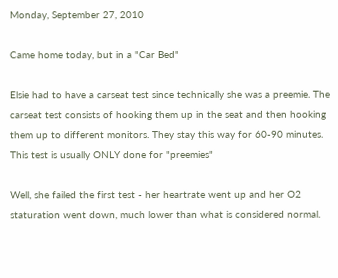Monday, September 27, 2010

Came home today, but in a "Car Bed"

Elsie had to have a carseat test since technically she was a preemie. The carseat test consists of hooking them up in the seat and then hooking them up to different monitors. They stay this way for 60-90 minutes. This test is usually ONLY done for "preemies"

Well, she failed the first test - her heartrate went up and her O2 staturation went down, much lower than what is considered normal.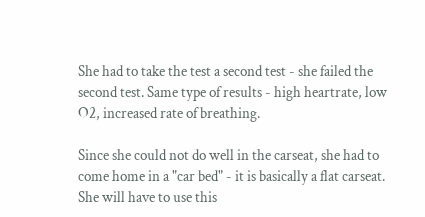She had to take the test a second test - she failed the second test. Same type of results - high heartrate, low O2, increased rate of breathing.

Since she could not do well in the carseat, she had to come home in a "car bed" - it is basically a flat carseat. She will have to use this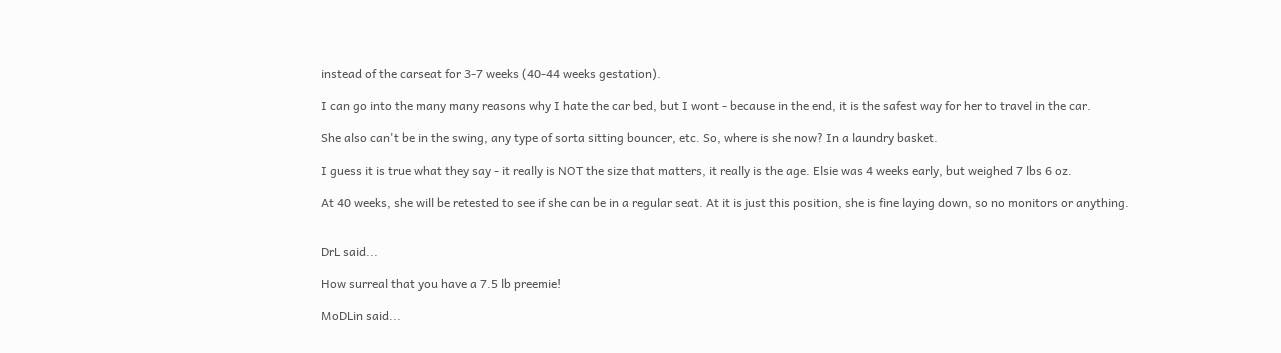instead of the carseat for 3-7 weeks (40-44 weeks gestation).

I can go into the many many reasons why I hate the car bed, but I wont - because in the end, it is the safest way for her to travel in the car.

She also can't be in the swing, any type of sorta sitting bouncer, etc. So, where is she now? In a laundry basket.

I guess it is true what they say - it really is NOT the size that matters, it really is the age. Elsie was 4 weeks early, but weighed 7 lbs 6 oz.

At 40 weeks, she will be retested to see if she can be in a regular seat. At it is just this position, she is fine laying down, so no monitors or anything.


DrL said...

How surreal that you have a 7.5 lb preemie!

MoDLin said...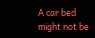A car bed might not be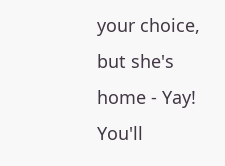your choice, but she's home - Yay! You'll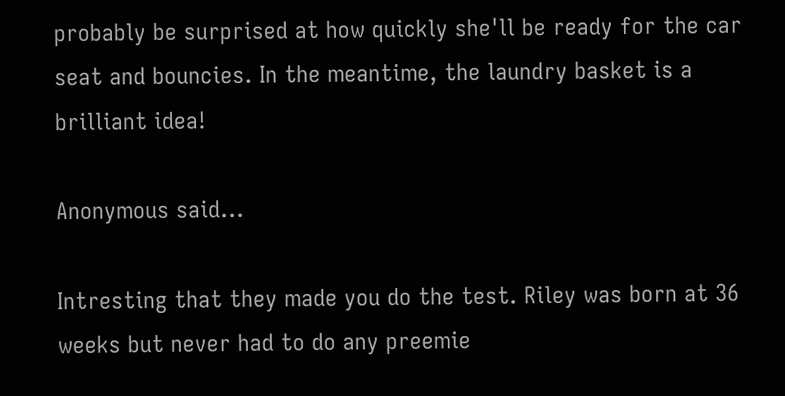probably be surprised at how quickly she'll be ready for the car seat and bouncies. In the meantime, the laundry basket is a brilliant idea!

Anonymous said...

Intresting that they made you do the test. Riley was born at 36 weeks but never had to do any preemie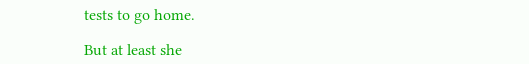tests to go home.

But at least she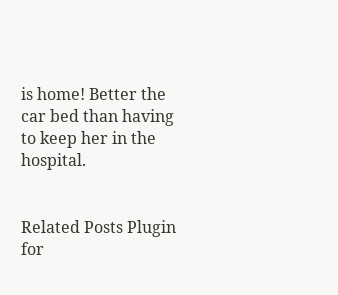is home! Better the car bed than having to keep her in the hospital.


Related Posts Plugin for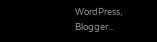WordPress, Blogger...